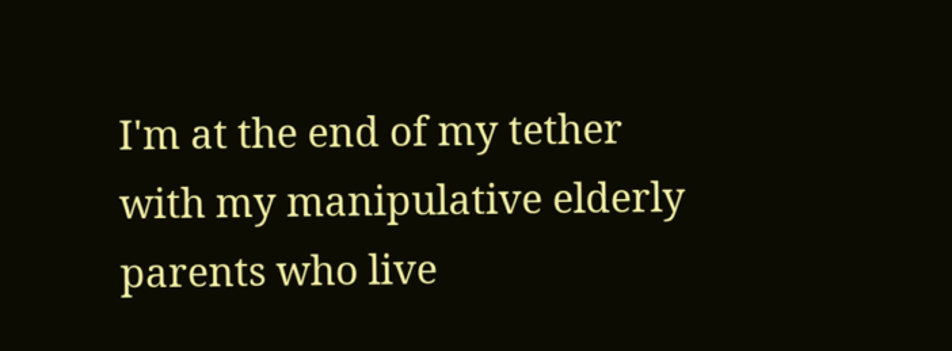I'm at the end of my tether with my manipulative elderly parents who live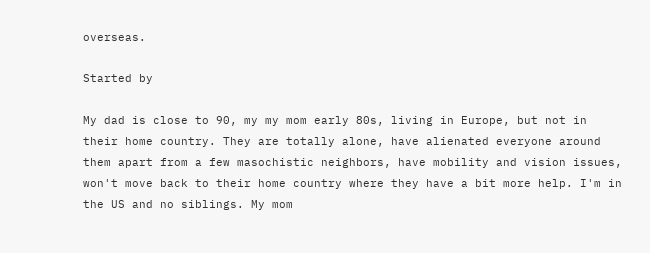overseas.

Started by

My dad is close to 90, my my mom early 80s, living in Europe, but not in their home country. They are totally alone, have alienated everyone around them apart from a few masochistic neighbors, have mobility and vision issues, won't move back to their home country where they have a bit more help. I'm in the US and no siblings. My mom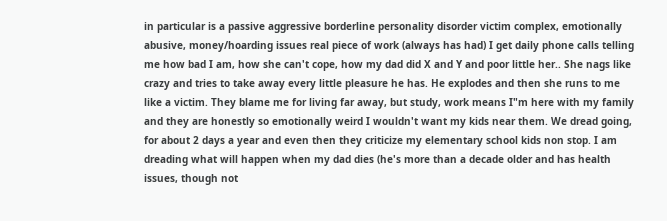in particular is a passive aggressive borderline personality disorder victim complex, emotionally abusive, money/hoarding issues real piece of work (always has had) I get daily phone calls telling me how bad I am, how she can't cope, how my dad did X and Y and poor little her.. She nags like crazy and tries to take away every little pleasure he has. He explodes and then she runs to me like a victim. They blame me for living far away, but study, work means I"m here with my family and they are honestly so emotionally weird I wouldn't want my kids near them. We dread going, for about 2 days a year and even then they criticize my elementary school kids non stop. I am dreading what will happen when my dad dies (he's more than a decade older and has health issues, though not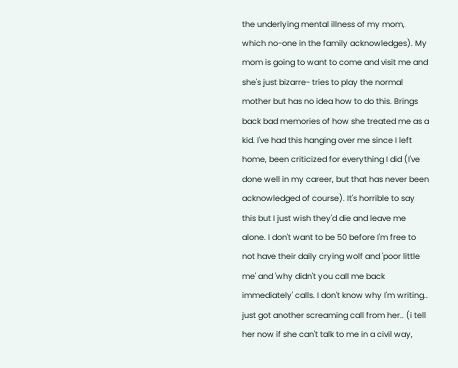the underlying mental illness of my mom, which no-one in the family acknowledges). My mom is going to want to come and visit me and she's just bizarre- tries to play the normal mother but has no idea how to do this. Brings back bad memories of how she treated me as a kid. I've had this hanging over me since I left home, been criticized for everything I did (I've done well in my career, but that has never been acknowledged of course). It's horrible to say this but I just wish they'd die and leave me alone. I don't want to be 50 before I'm free to not have their daily crying wolf and 'poor little me' and 'why didn't you call me back immediately' calls. I don't know why I'm writing.. just got another screaming call from her.. (i tell her now if she can't talk to me in a civil way,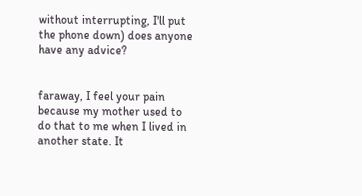without interrupting, I'll put the phone down) does anyone have any advice?


faraway, I feel your pain because my mother used to do that to me when I lived in another state. It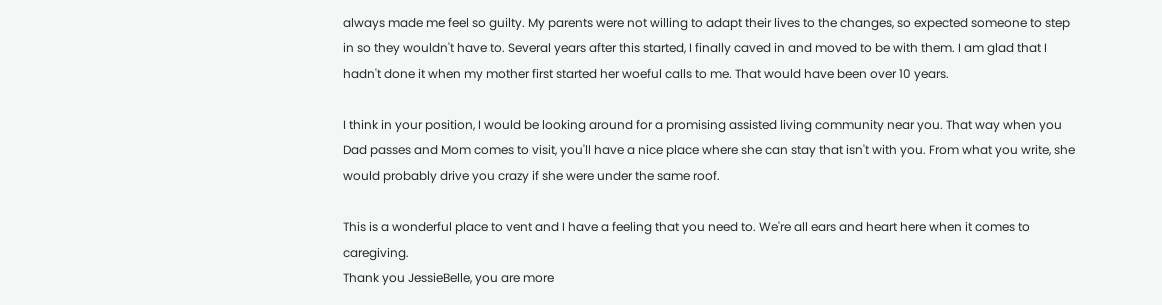always made me feel so guilty. My parents were not willing to adapt their lives to the changes, so expected someone to step in so they wouldn't have to. Several years after this started, I finally caved in and moved to be with them. I am glad that I hadn't done it when my mother first started her woeful calls to me. That would have been over 10 years.

I think in your position, I would be looking around for a promising assisted living community near you. That way when you Dad passes and Mom comes to visit, you'll have a nice place where she can stay that isn't with you. From what you write, she would probably drive you crazy if she were under the same roof.

This is a wonderful place to vent and I have a feeling that you need to. We're all ears and heart here when it comes to caregiving.
Thank you JessieBelle, you are more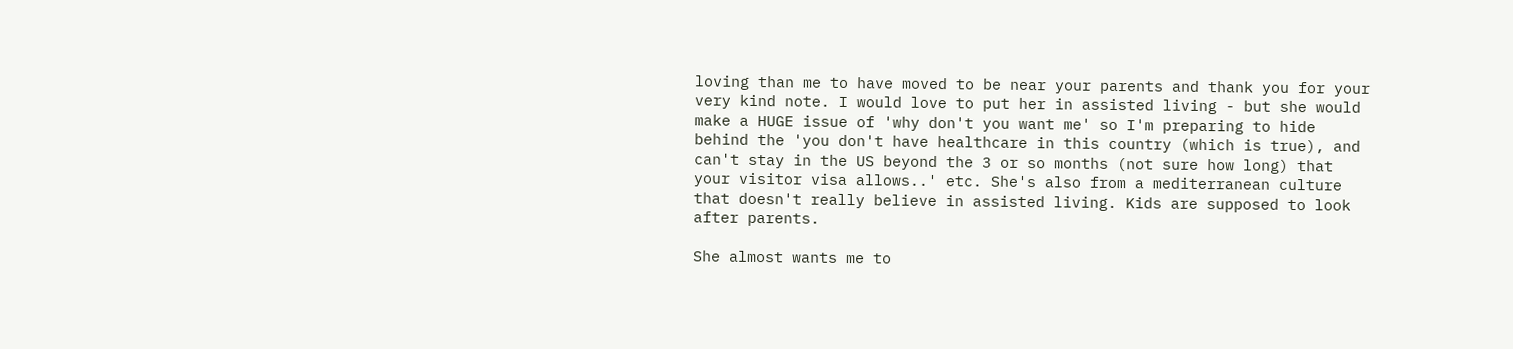loving than me to have moved to be near your parents and thank you for your very kind note. I would love to put her in assisted living - but she would make a HUGE issue of 'why don't you want me' so I'm preparing to hide behind the 'you don't have healthcare in this country (which is true), and can't stay in the US beyond the 3 or so months (not sure how long) that your visitor visa allows..' etc. She's also from a mediterranean culture that doesn't really believe in assisted living. Kids are supposed to look after parents.

She almost wants me to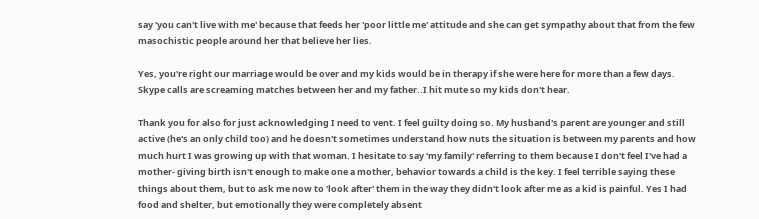say 'you can't live with me' because that feeds her 'poor little me' attitude and she can get sympathy about that from the few masochistic people around her that believe her lies.

Yes, you're right our marriage would be over and my kids would be in therapy if she were here for more than a few days. Skype calls are screaming matches between her and my father..I hit mute so my kids don't hear.

Thank you for also for just acknowledging I need to vent. I feel guilty doing so. My husband's parent are younger and still active (he's an only child too) and he doesn't sometimes understand how nuts the situation is between my parents and how much hurt I was growing up with that woman. I hesitate to say 'my family' referring to them because I don't feel I've had a mother- giving birth isn't enough to make one a mother, behavior towards a child is the key. I feel terrible saying these things about them, but to ask me now to 'look after' them in the way they didn't look after me as a kid is painful. Yes I had food and shelter, but emotionally they were completely absent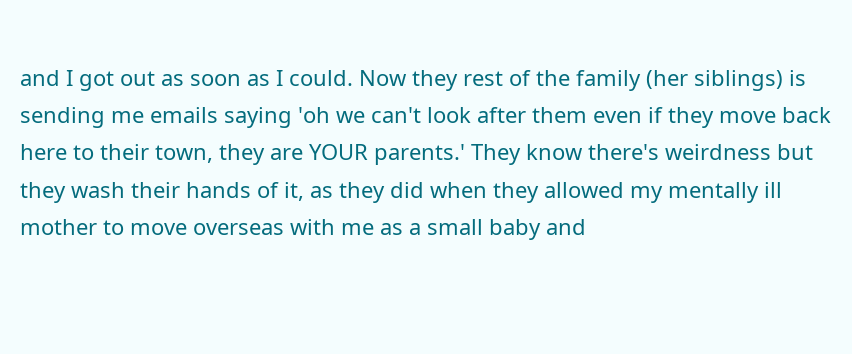and I got out as soon as I could. Now they rest of the family (her siblings) is sending me emails saying 'oh we can't look after them even if they move back here to their town, they are YOUR parents.' They know there's weirdness but they wash their hands of it, as they did when they allowed my mentally ill mother to move overseas with me as a small baby and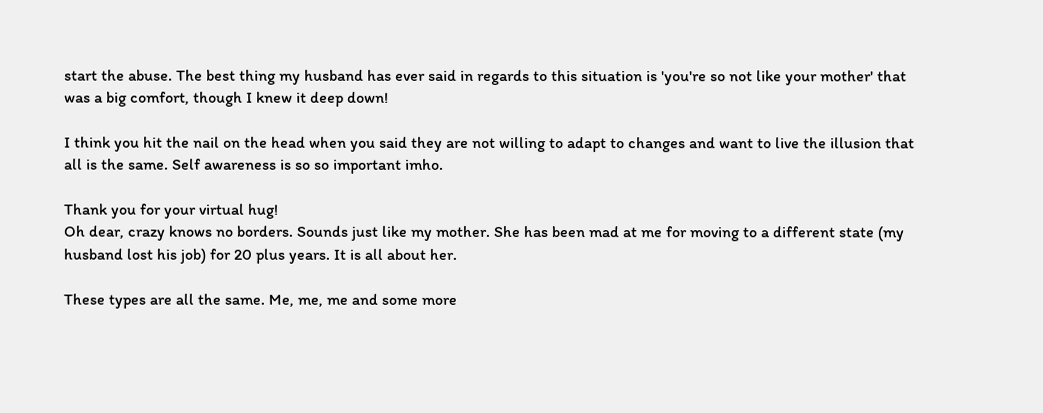start the abuse. The best thing my husband has ever said in regards to this situation is 'you're so not like your mother' that was a big comfort, though I knew it deep down!

I think you hit the nail on the head when you said they are not willing to adapt to changes and want to live the illusion that all is the same. Self awareness is so so important imho.

Thank you for your virtual hug!
Oh dear, crazy knows no borders. Sounds just like my mother. She has been mad at me for moving to a different state (my husband lost his job) for 20 plus years. It is all about her.

These types are all the same. Me, me, me and some more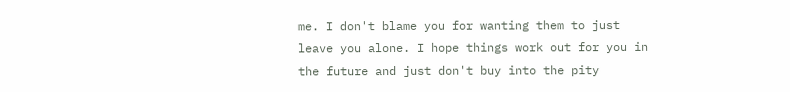me. I don't blame you for wanting them to just leave you alone. I hope things work out for you in the future and just don't buy into the pity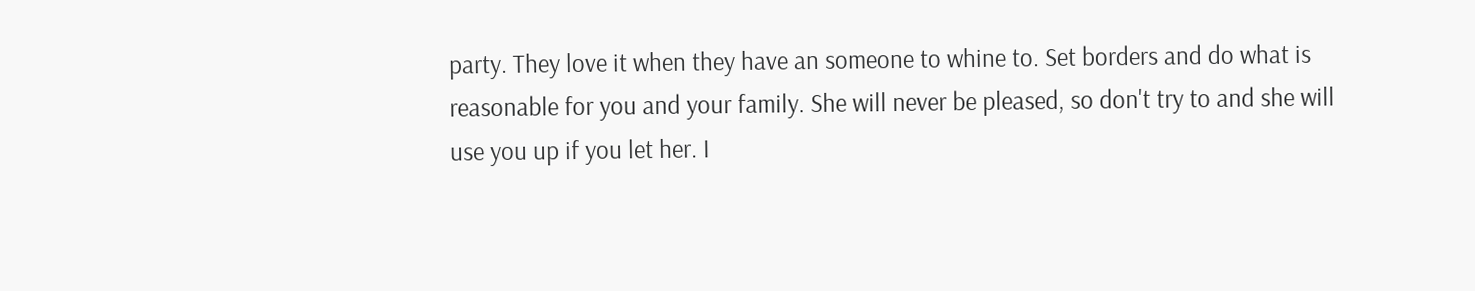party. They love it when they have an someone to whine to. Set borders and do what is reasonable for you and your family. She will never be pleased, so don't try to and she will use you up if you let her. I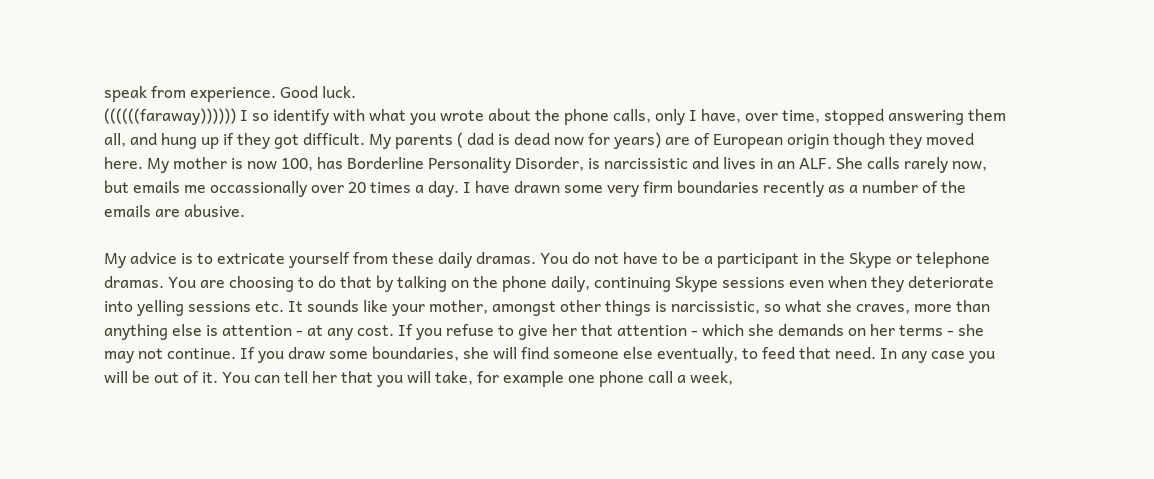speak from experience. Good luck.
((((((faraway)))))) I so identify with what you wrote about the phone calls, only I have, over time, stopped answering them all, and hung up if they got difficult. My parents ( dad is dead now for years) are of European origin though they moved here. My mother is now 100, has Borderline Personality Disorder, is narcissistic and lives in an ALF. She calls rarely now, but emails me occassionally over 20 times a day. I have drawn some very firm boundaries recently as a number of the emails are abusive.

My advice is to extricate yourself from these daily dramas. You do not have to be a participant in the Skype or telephone dramas. You are choosing to do that by talking on the phone daily, continuing Skype sessions even when they deteriorate into yelling sessions etc. It sounds like your mother, amongst other things is narcissistic, so what she craves, more than anything else is attention - at any cost. If you refuse to give her that attention - which she demands on her terms - she may not continue. If you draw some boundaries, she will find someone else eventually, to feed that need. In any case you will be out of it. You can tell her that you will take, for example one phone call a week,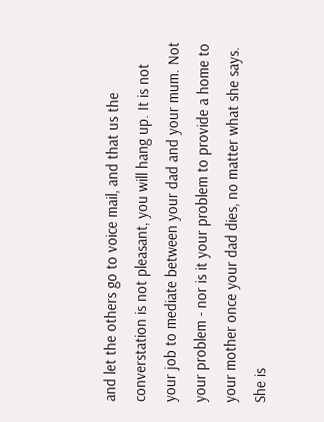and let the others go to voice mail, and that us the converstation is not pleasant, you will hang up. It is not your job to mediate between your dad and your mum. Not your problem - nor is it your problem to provide a home to your mother once your dad dies, no matter what she says. She is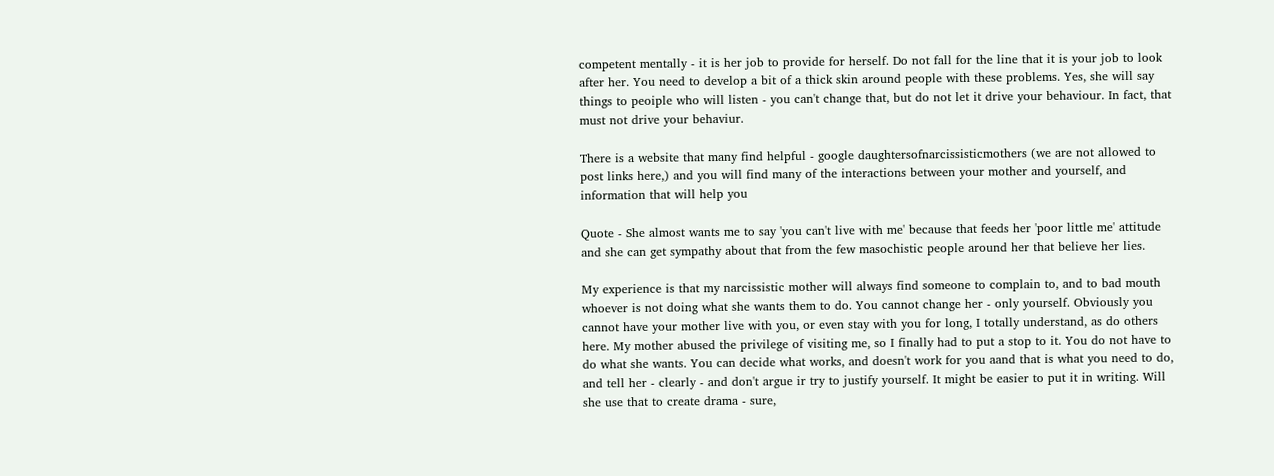competent mentally - it is her job to provide for herself. Do not fall for the line that it is your job to look after her. You need to develop a bit of a thick skin around people with these problems. Yes, she will say things to peoiple who will listen - you can't change that, but do not let it drive your behaviour. In fact, that must not drive your behaviur.

There is a website that many find helpful - google daughtersofnarcissisticmothers (we are not allowed to post links here,) and you will find many of the interactions between your mother and yourself, and information that will help you

Quote - She almost wants me to say 'you can't live with me' because that feeds her 'poor little me' attitude and she can get sympathy about that from the few masochistic people around her that believe her lies.

My experience is that my narcissistic mother will always find someone to complain to, and to bad mouth whoever is not doing what she wants them to do. You cannot change her - only yourself. Obviously you cannot have your mother live with you, or even stay with you for long, I totally understand, as do others here. My mother abused the privilege of visiting me, so I finally had to put a stop to it. You do not have to do what she wants. You can decide what works, and doesn't work for you aand that is what you need to do, and tell her - clearly - and don't argue ir try to justify yourself. It might be easier to put it in writing. Will she use that to create drama - sure,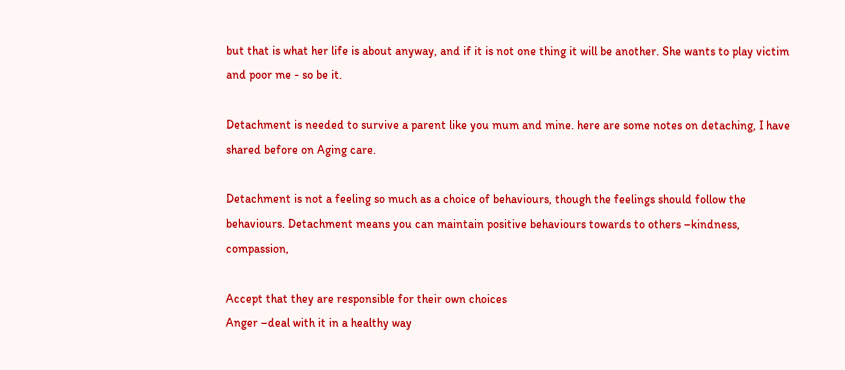but that is what her life is about anyway, and if it is not one thing it will be another. She wants to play victim and poor me - so be it.

Detachment is needed to survive a parent like you mum and mine. here are some notes on detaching, I have shared before on Aging care.

Detachment is not a feeling so much as a choice of behaviours, though the feelings should follow the behaviours. Detachment means you can maintain positive behaviours towards to others –kindness, compassion,

Accept that they are responsible for their own choices
Anger –deal with it in a healthy way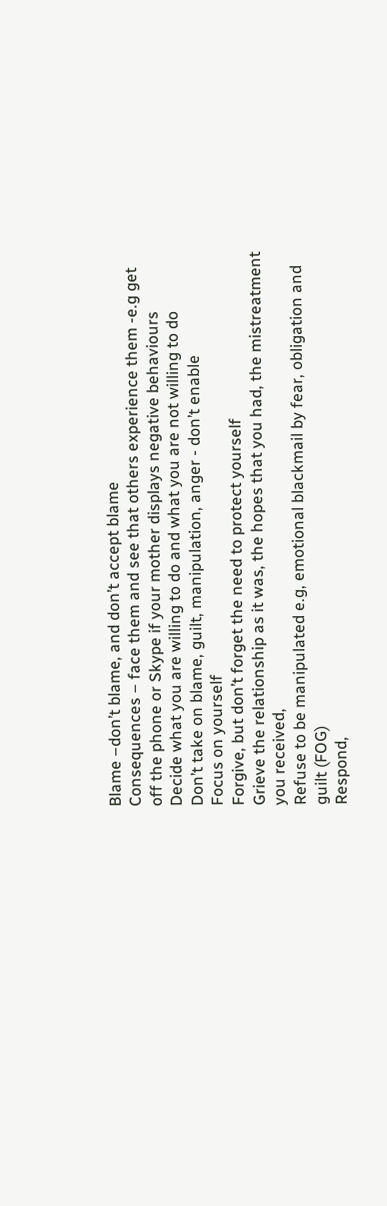Blame –don’t blame, and don’t accept blame
Consequences – face them and see that others experience them -e.g get off the phone or Skype if your mother displays negative behaviours
Decide what you are willing to do and what you are not willing to do
Don’t take on blame, guilt, manipulation, anger - don’t enable
Focus on yourself
Forgive, but don’t forget the need to protect yourself
Grieve the relationship as it was, the hopes that you had, the mistreatment you received,
Refuse to be manipulated e.g, emotional blackmail by fear, obligation and guilt (FOG)
Respond,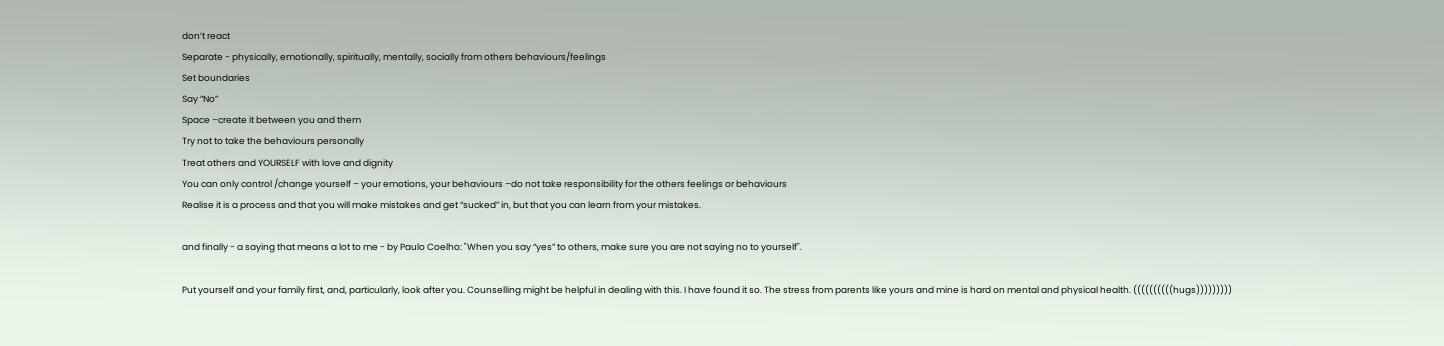don’t react
Separate - physically, emotionally, spiritually, mentally, socially from others behaviours/feelings
Set boundaries
Say “No”
Space –create it between you and them
Try not to take the behaviours personally
Treat others and YOURSELF with love and dignity
You can only control /change yourself – your emotions, your behaviours –do not take responsibility for the others feelings or behaviours
Realise it is a process and that you will make mistakes and get “sucked” in, but that you can learn from your mistakes.

and finally - a saying that means a lot to me - by Paulo Coelho: "When you say “yes” to others, make sure you are not saying no to yourself".

Put yourself and your family first, and, particularly, look after you. Counselling might be helpful in dealing with this. I have found it so. The stress from parents like yours and mine is hard on mental and physical health. ((((((((((hugs)))))))))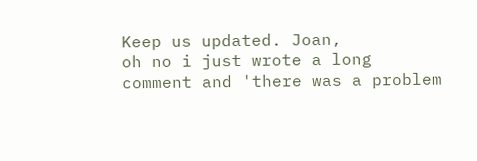Keep us updated. Joan,
oh no i just wrote a long comment and 'there was a problem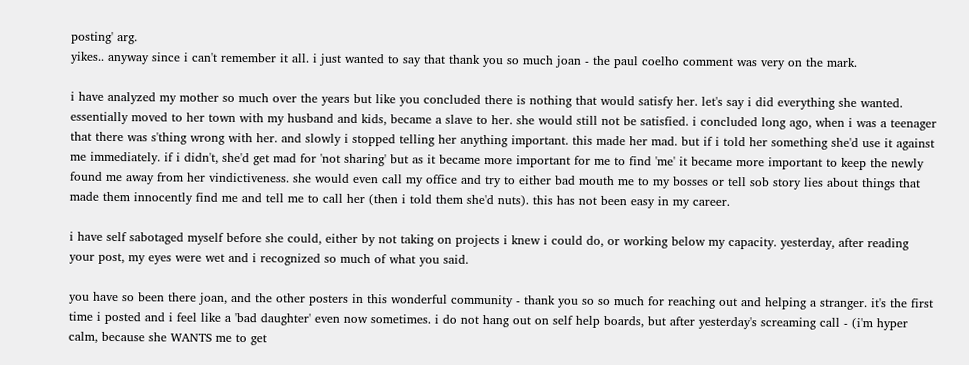posting' arg.
yikes.. anyway since i can't remember it all. i just wanted to say that thank you so much joan - the paul coelho comment was very on the mark.

i have analyzed my mother so much over the years but like you concluded there is nothing that would satisfy her. let's say i did everything she wanted. essentially moved to her town with my husband and kids, became a slave to her. she would still not be satisfied. i concluded long ago, when i was a teenager that there was s'thing wrong with her. and slowly i stopped telling her anything important. this made her mad. but if i told her something she'd use it against me immediately. if i didn't, she'd get mad for 'not sharing' but as it became more important for me to find 'me' it became more important to keep the newly found me away from her vindictiveness. she would even call my office and try to either bad mouth me to my bosses or tell sob story lies about things that made them innocently find me and tell me to call her (then i told them she'd nuts). this has not been easy in my career.

i have self sabotaged myself before she could, either by not taking on projects i knew i could do, or working below my capacity. yesterday, after reading your post, my eyes were wet and i recognized so much of what you said.

you have so been there joan, and the other posters in this wonderful community - thank you so so much for reaching out and helping a stranger. it's the first time i posted and i feel like a 'bad daughter' even now sometimes. i do not hang out on self help boards, but after yesterday's screaming call - (i'm hyper calm, because she WANTS me to get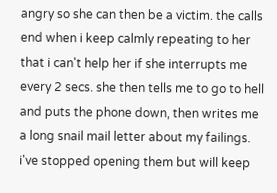angry so she can then be a victim. the calls end when i keep calmly repeating to her that i can't help her if she interrupts me every 2 secs. she then tells me to go to hell and puts the phone down, then writes me a long snail mail letter about my failings. i've stopped opening them but will keep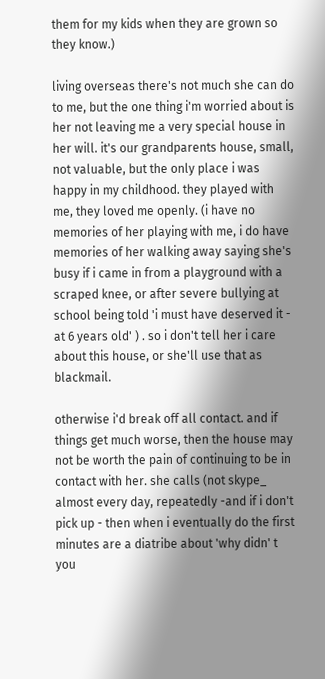them for my kids when they are grown so they know.)

living overseas there's not much she can do to me, but the one thing i'm worried about is her not leaving me a very special house in her will. it's our grandparents house, small, not valuable, but the only place i was happy in my childhood. they played with me, they loved me openly. (i have no memories of her playing with me, i do have memories of her walking away saying she's busy if i came in from a playground with a scraped knee, or after severe bullying at school being told 'i must have deserved it - at 6 years old' ) . so i don't tell her i care about this house, or she'll use that as blackmail.

otherwise i'd break off all contact. and if things get much worse, then the house may not be worth the pain of continuing to be in contact with her. she calls (not skype_ almost every day, repeatedly -and if i don't pick up - then when i eventually do the first minutes are a diatribe about 'why didn' t you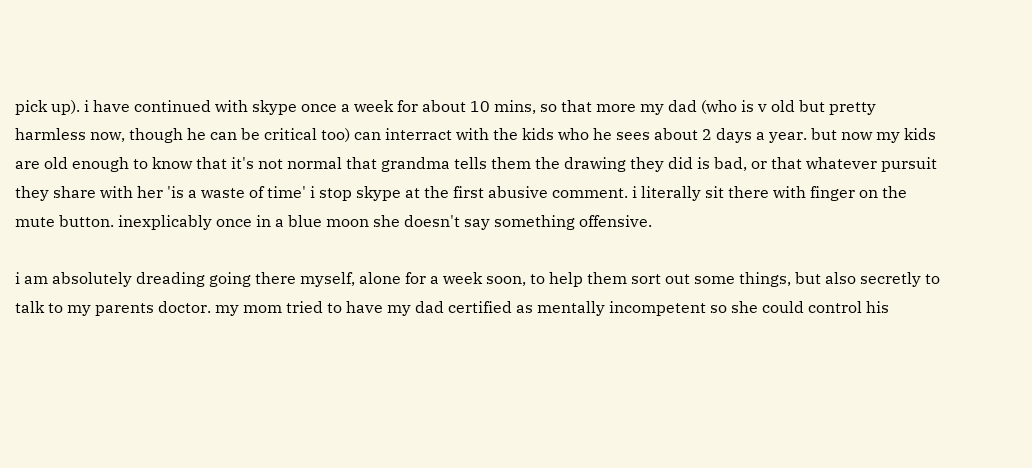pick up). i have continued with skype once a week for about 10 mins, so that more my dad (who is v old but pretty harmless now, though he can be critical too) can interract with the kids who he sees about 2 days a year. but now my kids are old enough to know that it's not normal that grandma tells them the drawing they did is bad, or that whatever pursuit they share with her 'is a waste of time' i stop skype at the first abusive comment. i literally sit there with finger on the mute button. inexplicably once in a blue moon she doesn't say something offensive.

i am absolutely dreading going there myself, alone for a week soon, to help them sort out some things, but also secretly to talk to my parents doctor. my mom tried to have my dad certified as mentally incompetent so she could control his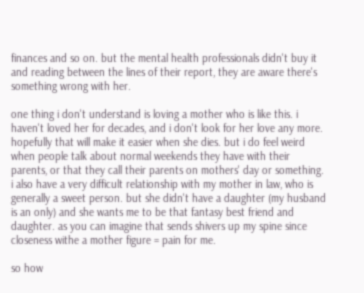finances and so on. but the mental health professionals didn't buy it and reading between the lines of their report, they are aware there's something wrong with her.

one thing i don't understand is loving a mother who is like this. i haven't loved her for decades, and i don't look for her love any more. hopefully that will make it easier when she dies. but i do feel weird when people talk about normal weekends they have with their parents, or that they call their parents on mothers' day or something. i also have a very difficult relationship with my mother in law, who is generally a sweet person. but she didn't have a daughter (my husband is an only) and she wants me to be that fantasy best friend and daughter. as you can imagine that sends shivers up my spine since closeness withe a mother figure = pain for me.

so how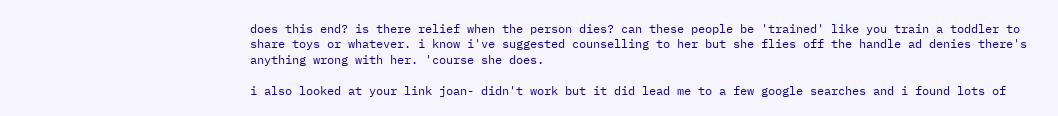does this end? is there relief when the person dies? can these people be 'trained' like you train a toddler to share toys or whatever. i know i've suggested counselling to her but she flies off the handle ad denies there's anything wrong with her. 'course she does.

i also looked at your link joan- didn't work but it did lead me to a few google searches and i found lots of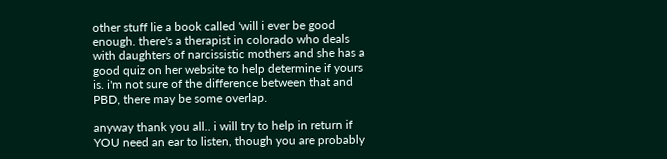other stuff lie a book called 'will i ever be good enough. there's a therapist in colorado who deals with daughters of narcissistic mothers and she has a good quiz on her website to help determine if yours is. i'm not sure of the difference between that and PBD, there may be some overlap.

anyway thank you all.. i will try to help in return if YOU need an ear to listen, though you are probably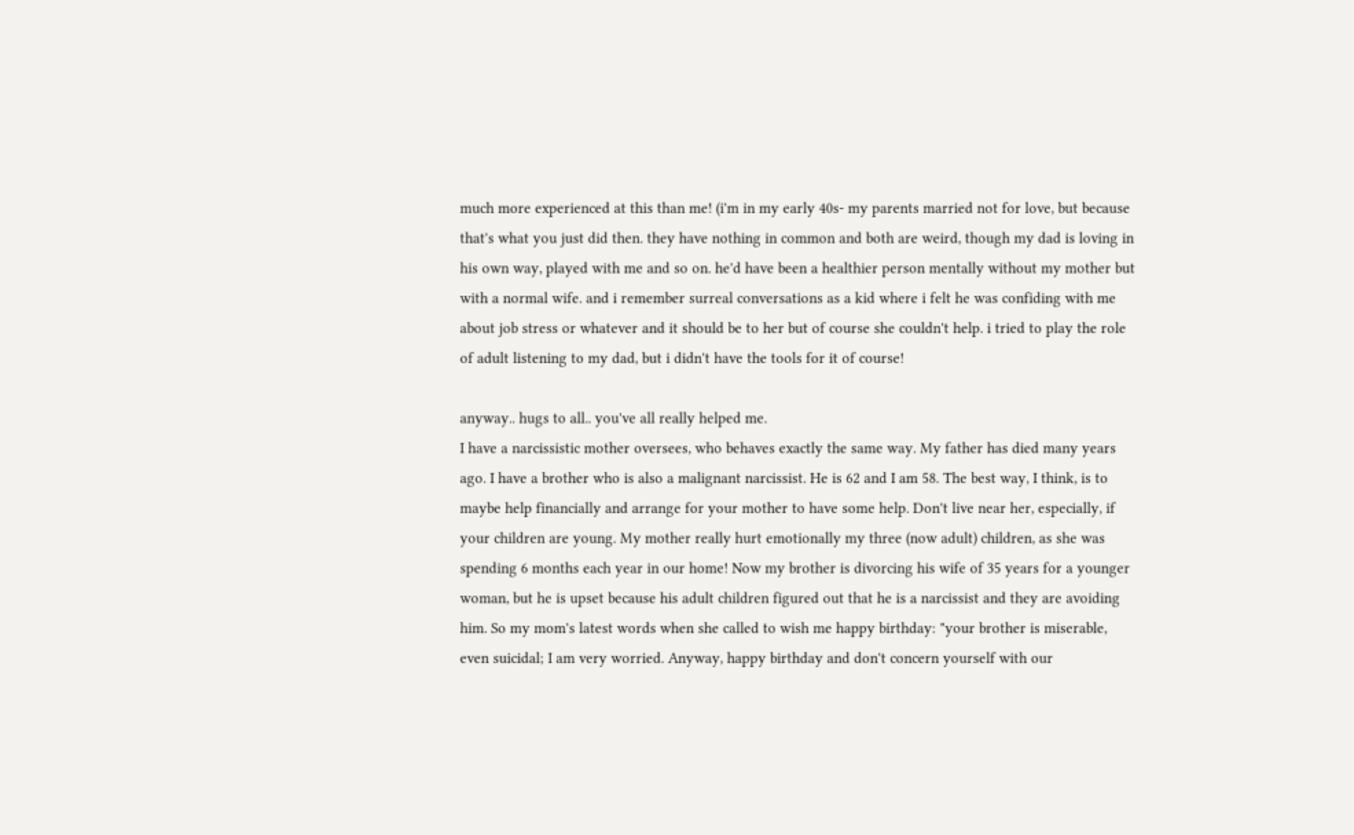much more experienced at this than me! (i'm in my early 40s- my parents married not for love, but because that's what you just did then. they have nothing in common and both are weird, though my dad is loving in his own way, played with me and so on. he'd have been a healthier person mentally without my mother but with a normal wife. and i remember surreal conversations as a kid where i felt he was confiding with me about job stress or whatever and it should be to her but of course she couldn't help. i tried to play the role of adult listening to my dad, but i didn't have the tools for it of course!

anyway.. hugs to all.. you've all really helped me.
I have a narcissistic mother oversees, who behaves exactly the same way. My father has died many years ago. I have a brother who is also a malignant narcissist. He is 62 and I am 58. The best way, I think, is to maybe help financially and arrange for your mother to have some help. Don't live near her, especially, if your children are young. My mother really hurt emotionally my three (now adult) children, as she was spending 6 months each year in our home! Now my brother is divorcing his wife of 35 years for a younger woman, but he is upset because his adult children figured out that he is a narcissist and they are avoiding him. So my mom's latest words when she called to wish me happy birthday: "your brother is miserable, even suicidal; I am very worried. Anyway, happy birthday and don't concern yourself with our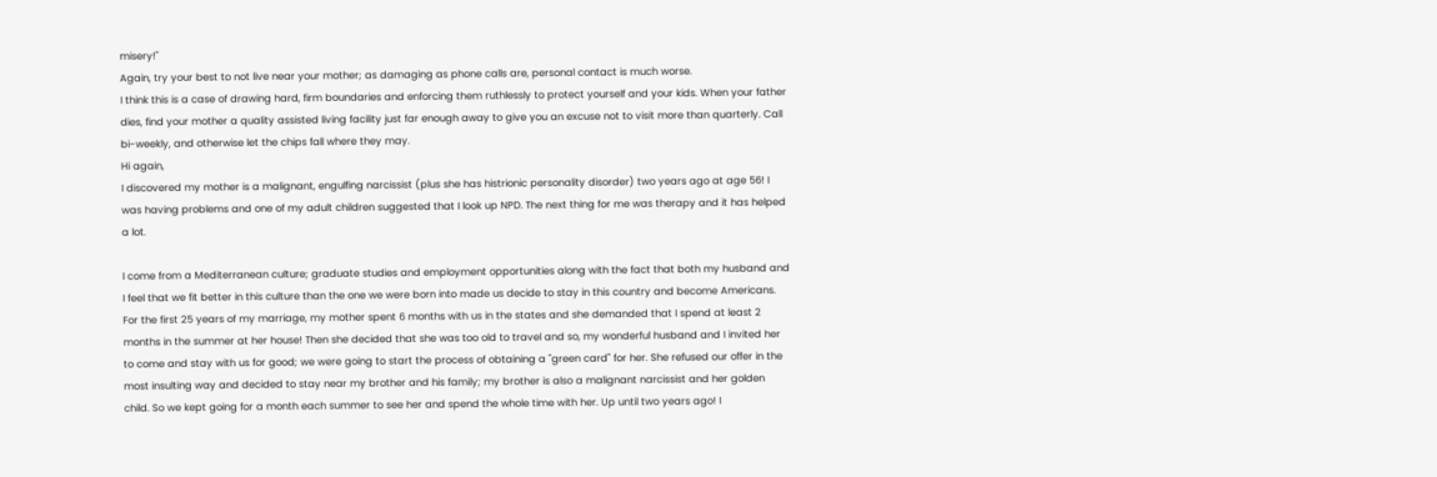misery!"
Again, try your best to not live near your mother; as damaging as phone calls are, personal contact is much worse.
I think this is a case of drawing hard, firm boundaries and enforcing them ruthlessly to protect yourself and your kids. When your father dies, find your mother a quality assisted living facility just far enough away to give you an excuse not to visit more than quarterly. Call bi-weekly, and otherwise let the chips fall where they may.
Hi again,
I discovered my mother is a malignant, engulfing narcissist (plus she has histrionic personality disorder) two years ago at age 56! I was having problems and one of my adult children suggested that I look up NPD. The next thing for me was therapy and it has helped a lot.

I come from a Mediterranean culture; graduate studies and employment opportunities along with the fact that both my husband and I feel that we fit better in this culture than the one we were born into made us decide to stay in this country and become Americans. For the first 25 years of my marriage, my mother spent 6 months with us in the states and she demanded that I spend at least 2 months in the summer at her house! Then she decided that she was too old to travel and so, my wonderful husband and I invited her to come and stay with us for good; we were going to start the process of obtaining a "green card" for her. She refused our offer in the most insulting way and decided to stay near my brother and his family; my brother is also a malignant narcissist and her golden child. So we kept going for a month each summer to see her and spend the whole time with her. Up until two years ago! I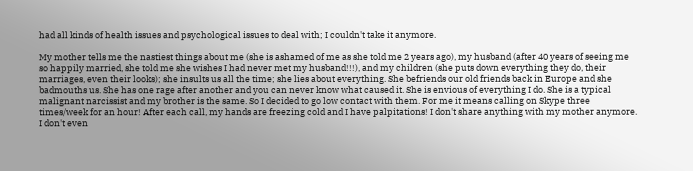had all kinds of health issues and psychological issues to deal with; I couldn't take it anymore.

My mother tells me the nastiest things about me (she is ashamed of me as she told me 2 years ago), my husband (after 40 years of seeing me so happily married, she told me she wishes I had never met my husband!!!), and my children (she puts down everything they do, their marriages, even their looks); she insults us all the time; she lies about everything. She befriends our old friends back in Europe and she badmouths us. She has one rage after another and you can never know what caused it. She is envious of everything I do. She is a typical malignant narcissist and my brother is the same. So I decided to go low contact with them. For me it means calling on Skype three times/week for an hour! After each call, my hands are freezing cold and I have palpitations! I don't share anything with my mother anymore. I don't even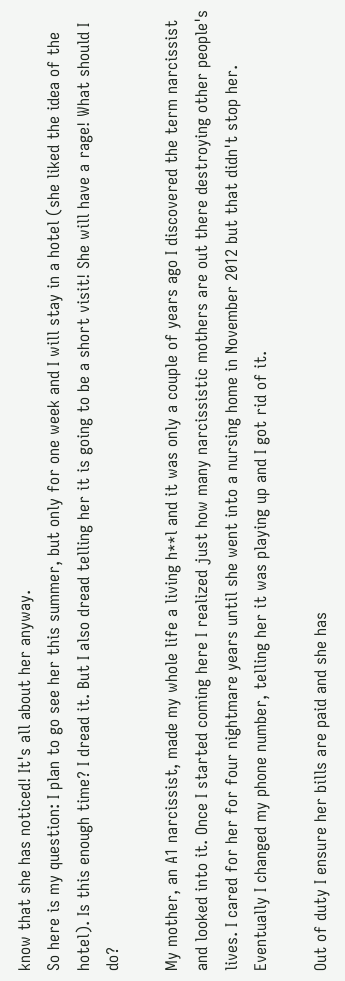know that she has noticed! It's all about her anyway.
So here is my question: I plan to go see her this summer, but only for one week and I will stay in a hotel (she liked the idea of the hotel). Is this enough time? I dread it. But I also dread telling her it is going to be a short visit! She will have a rage! What should I do?

My mother, an A1 narcissist, made my whole life a living h**l and it was only a couple of years ago I discovered the term narcissist and looked into it. Once I started coming here I realized just how many narcissistic mothers are out there destroying other people's lives. I cared for her for four nightmare years until she went into a nursing home in November 2012 but that didn't stop her. Eventually I changed my phone number, telling her it was playing up and I got rid of it.

Out of duty I ensure her bills are paid and she has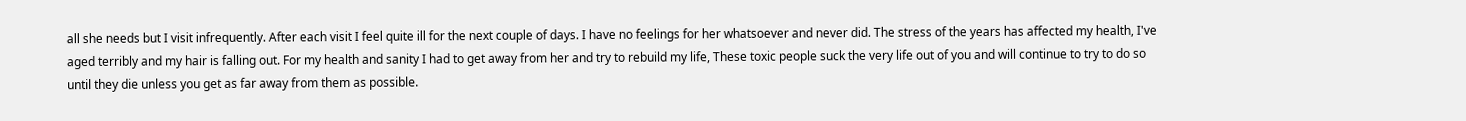all she needs but I visit infrequently. After each visit I feel quite ill for the next couple of days. I have no feelings for her whatsoever and never did. The stress of the years has affected my health, I've aged terribly and my hair is falling out. For my health and sanity I had to get away from her and try to rebuild my life, These toxic people suck the very life out of you and will continue to try to do so until they die unless you get as far away from them as possible.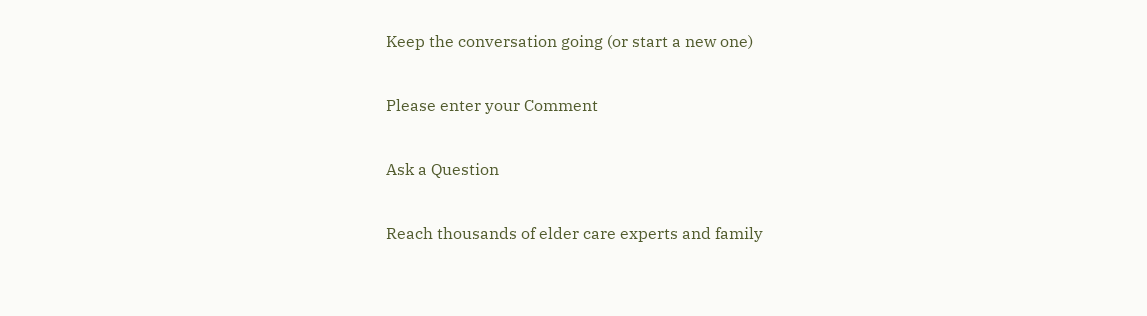Keep the conversation going (or start a new one)

Please enter your Comment

Ask a Question

Reach thousands of elder care experts and family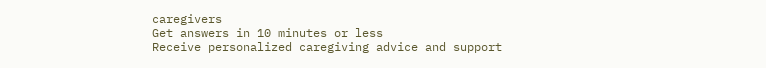caregivers
Get answers in 10 minutes or less
Receive personalized caregiving advice and support